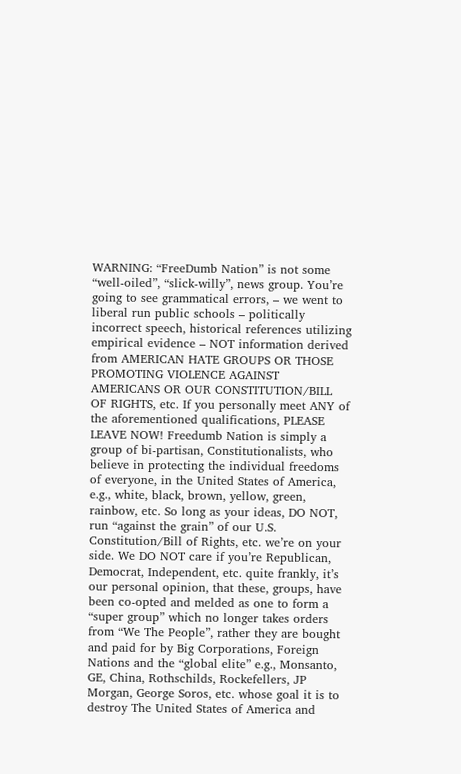WARNING: “FreeDumb Nation” is not some “well-oiled”, “slick-willy”, news group. You’re going to see grammatical errors, – we went to liberal run public schools – politically incorrect speech, historical references utilizing empirical evidence – NOT information derived from AMERICAN HATE GROUPS OR THOSE PROMOTING VIOLENCE AGAINST AMERICANS OR OUR CONSTITUTION/BILL OF RIGHTS, etc. If you personally meet ANY of the aforementioned qualifications, PLEASE LEAVE NOW! Freedumb Nation is simply a group of bi-partisan, Constitutionalists, who believe in protecting the individual freedoms of everyone, in the United States of America, e.g., white, black, brown, yellow, green, rainbow, etc. So long as your ideas, DO NOT, run “against the grain” of our U.S. Constitution/Bill of Rights, etc. we’re on your side. We DO NOT care if you’re Republican, Democrat, Independent, etc. quite frankly, it’s our personal opinion, that these, groups, have been co-opted and melded as one to form a “super group” which no longer takes orders from “We The People”, rather they are bought and paid for by Big Corporations, Foreign Nations and the “global elite” e.g., Monsanto, GE, China, Rothschilds, Rockefellers, JP Morgan, George Soros, etc. whose goal it is to destroy The United States of America and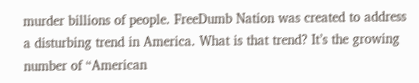murder billions of people. FreeDumb Nation was created to address a disturbing trend in America. What is that trend? It’s the growing number of “American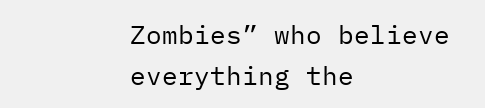Zombies” who believe everything the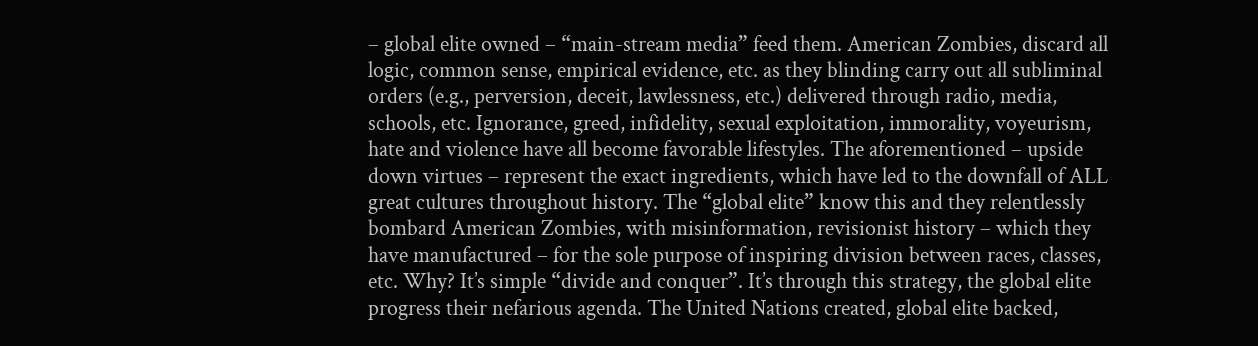– global elite owned – “main-stream media” feed them. American Zombies, discard all logic, common sense, empirical evidence, etc. as they blinding carry out all subliminal orders (e.g., perversion, deceit, lawlessness, etc.) delivered through radio, media, schools, etc. Ignorance, greed, infidelity, sexual exploitation, immorality, voyeurism, hate and violence have all become favorable lifestyles. The aforementioned – upside down virtues – represent the exact ingredients, which have led to the downfall of ALL great cultures throughout history. The “global elite” know this and they relentlessly bombard American Zombies, with misinformation, revisionist history – which they have manufactured – for the sole purpose of inspiring division between races, classes, etc. Why? It’s simple “divide and conquer”. It’s through this strategy, the global elite progress their nefarious agenda. The United Nations created, global elite backed,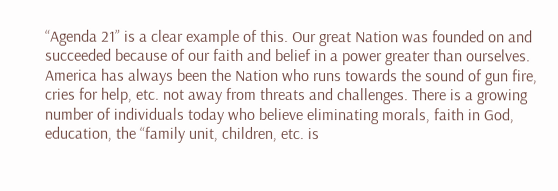“Agenda 21” is a clear example of this. Our great Nation was founded on and succeeded because of our faith and belief in a power greater than ourselves. America has always been the Nation who runs towards the sound of gun fire, cries for help, etc. not away from threats and challenges. There is a growing number of individuals today who believe eliminating morals, faith in God, education, the “family unit, children, etc. is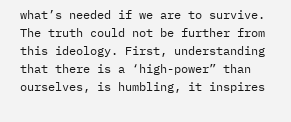what’s needed if we are to survive. The truth could not be further from this ideology. First, understanding that there is a ‘high-power” than ourselves, is humbling, it inspires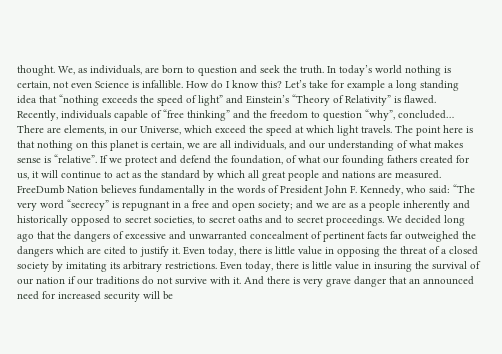thought. We, as individuals, are born to question and seek the truth. In today’s world nothing is certain, not even Science is infallible. How do I know this? Let’s take for example a long standing idea that “nothing exceeds the speed of light” and Einstein’s “Theory of Relativity” is flawed. Recently, individuals capable of “free thinking” and the freedom to question “why”, concluded… There are elements, in our Universe, which exceed the speed at which light travels. The point here is that nothing on this planet is certain, we are all individuals, and our understanding of what makes sense is “relative”. If we protect and defend the foundation, of what our founding fathers created for us, it will continue to act as the standard by which all great people and nations are measured. FreeDumb Nation believes fundamentally in the words of President John F. Kennedy, who said: “The very word “secrecy” is repugnant in a free and open society; and we are as a people inherently and historically opposed to secret societies, to secret oaths and to secret proceedings. We decided long ago that the dangers of excessive and unwarranted concealment of pertinent facts far outweighed the dangers which are cited to justify it. Even today, there is little value in opposing the threat of a closed society by imitating its arbitrary restrictions. Even today, there is little value in insuring the survival of our nation if our traditions do not survive with it. And there is very grave danger that an announced need for increased security will be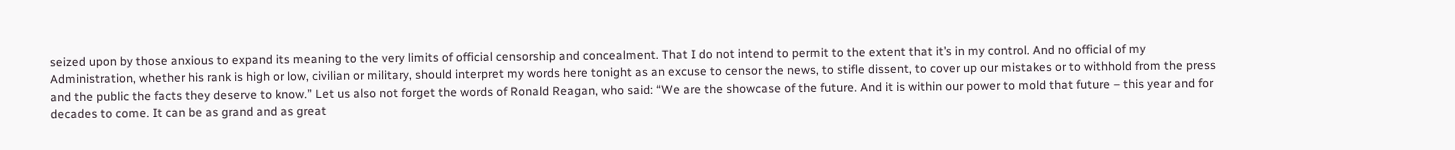seized upon by those anxious to expand its meaning to the very limits of official censorship and concealment. That I do not intend to permit to the extent that it’s in my control. And no official of my Administration, whether his rank is high or low, civilian or military, should interpret my words here tonight as an excuse to censor the news, to stifle dissent, to cover up our mistakes or to withhold from the press and the public the facts they deserve to know.” Let us also not forget the words of Ronald Reagan, who said: “We are the showcase of the future. And it is within our power to mold that future – this year and for decades to come. It can be as grand and as great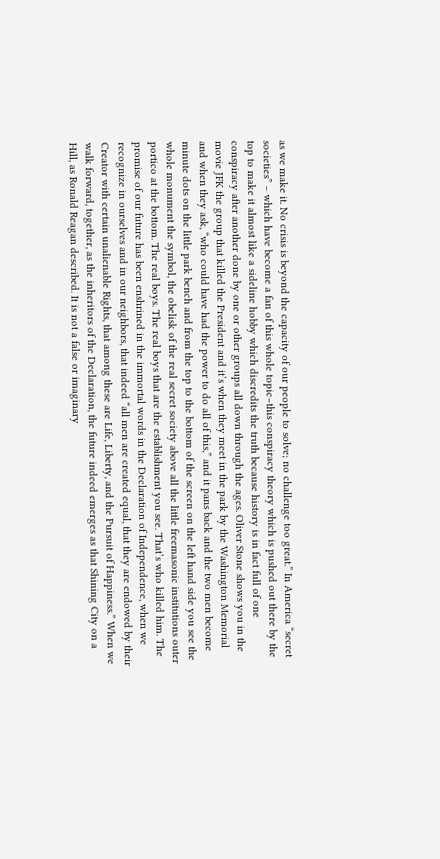as we make it. No crisis is beyond the capacity of our people to solve; no challenge too great.” In America “secret societies” – which have become a fan of this whole topic–this conspiracy theory which is pushed out there by the top to make it almost like a sideline hobby which discredits the truth because history is in fact full of one conspiracy after another done by one or other groups all down through the ages. Oliver Stone shows you in the movie JFK the group that killed the President and it’s when they meet in the park by the Washington Memorial and when they ask, “who could have had the power to do all of this,” and it pans back and the two men become minute dots on the little park bench and from the top to the bottom of the screen on the left hand side you see the whole monument the symbol, the obelisk of the real secret society above all the little freemasonic institutions outer portico at the bottom. The real boys. The real boys that are the establishment you see. That’s who killed him. The promise of our future has been enshrined in the immortal words in the Declaration of Independence, when we recognize in ourselves and in our neighbors, that indeed “all men are created equal, that they are endowed by their Creator with certain unalienable Rights, that among these are Life, Liberty, and the Pursuit of Happiness.” When we walk forward, together, as the inheritors of the Declaration, the future indeed emerges as that Shining City on a Hill, as Ronald Reagan described. It is not a false or imaginary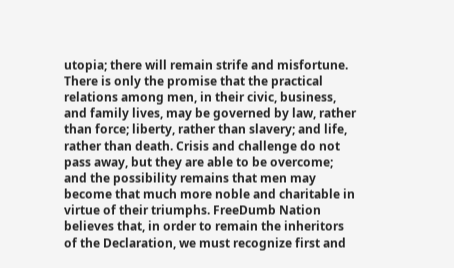utopia; there will remain strife and misfortune. There is only the promise that the practical relations among men, in their civic, business, and family lives, may be governed by law, rather than force; liberty, rather than slavery; and life, rather than death. Crisis and challenge do not pass away, but they are able to be overcome; and the possibility remains that men may become that much more noble and charitable in virtue of their triumphs. FreeDumb Nation believes that, in order to remain the inheritors of the Declaration, we must recognize first and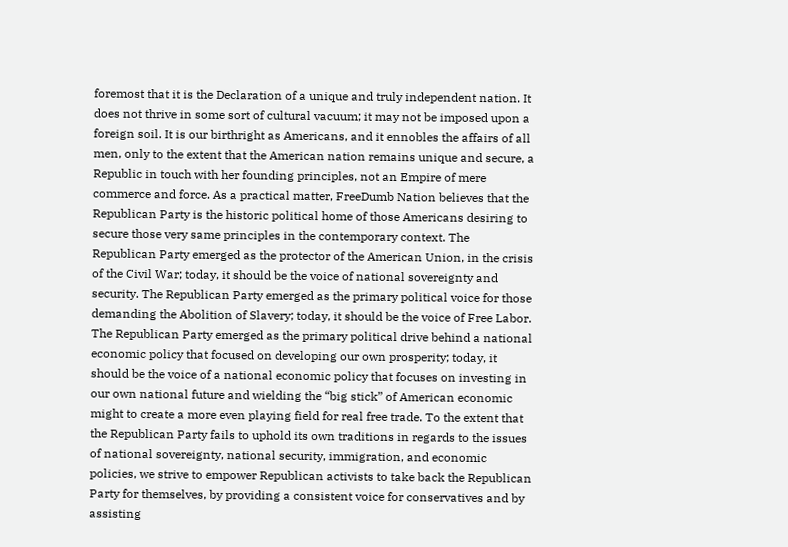foremost that it is the Declaration of a unique and truly independent nation. It does not thrive in some sort of cultural vacuum; it may not be imposed upon a foreign soil. It is our birthright as Americans, and it ennobles the affairs of all men, only to the extent that the American nation remains unique and secure, a Republic in touch with her founding principles, not an Empire of mere commerce and force. As a practical matter, FreeDumb Nation believes that the Republican Party is the historic political home of those Americans desiring to secure those very same principles in the contemporary context. The Republican Party emerged as the protector of the American Union, in the crisis of the Civil War; today, it should be the voice of national sovereignty and security. The Republican Party emerged as the primary political voice for those demanding the Abolition of Slavery; today, it should be the voice of Free Labor. The Republican Party emerged as the primary political drive behind a national economic policy that focused on developing our own prosperity; today, it should be the voice of a national economic policy that focuses on investing in our own national future and wielding the “big stick” of American economic might to create a more even playing field for real free trade. To the extent that the Republican Party fails to uphold its own traditions in regards to the issues of national sovereignty, national security, immigration, and economic policies, we strive to empower Republican activists to take back the Republican Party for themselves, by providing a consistent voice for conservatives and by assisting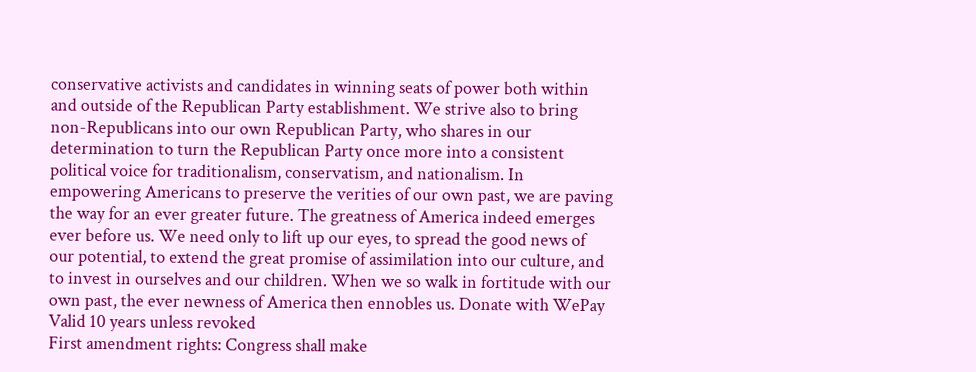conservative activists and candidates in winning seats of power both within and outside of the Republican Party establishment. We strive also to bring non-Republicans into our own Republican Party, who shares in our determination to turn the Republican Party once more into a consistent political voice for traditionalism, conservatism, and nationalism. In empowering Americans to preserve the verities of our own past, we are paving the way for an ever greater future. The greatness of America indeed emerges ever before us. We need only to lift up our eyes, to spread the good news of our potential, to extend the great promise of assimilation into our culture, and to invest in ourselves and our children. When we so walk in fortitude with our own past, the ever newness of America then ennobles us. Donate with WePay
Valid 10 years unless revoked
First amendment rights: Congress shall make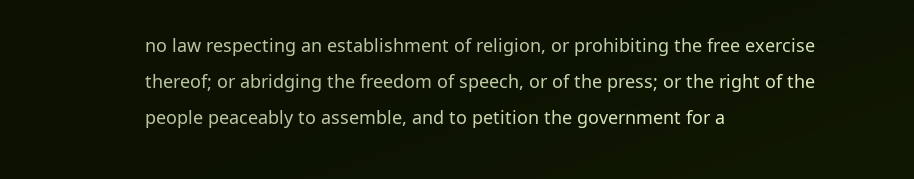no law respecting an establishment of religion, or prohibiting the free exercise thereof; or abridging the freedom of speech, or of the press; or the right of the people peaceably to assemble, and to petition the government for a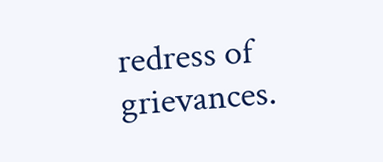redress of grievances.